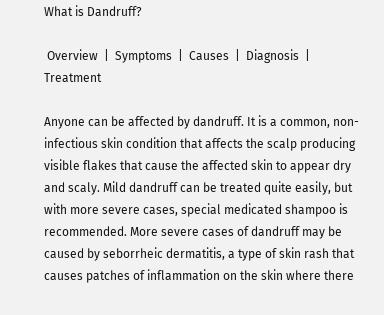What is Dandruff?

 Overview  |  Symptoms  |  Causes  |  Diagnosis  |  Treatment

Anyone can be affected by dandruff. It is a common, non-infectious skin condition that affects the scalp producing visible flakes that cause the affected skin to appear dry and scaly. Mild dandruff can be treated quite easily, but with more severe cases, special medicated shampoo is recommended. More severe cases of dandruff may be caused by seborrheic dermatitis, a type of skin rash that causes patches of inflammation on the skin where there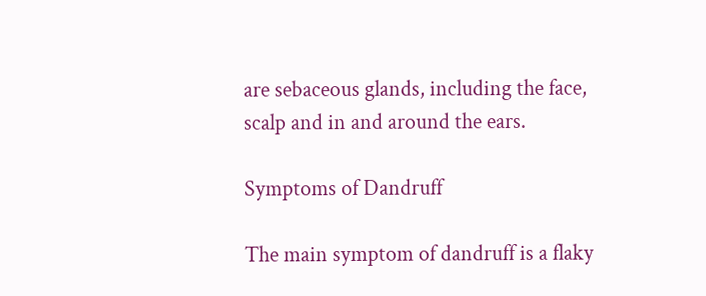are sebaceous glands, including the face, scalp and in and around the ears.

Symptoms of Dandruff

The main symptom of dandruff is a flaky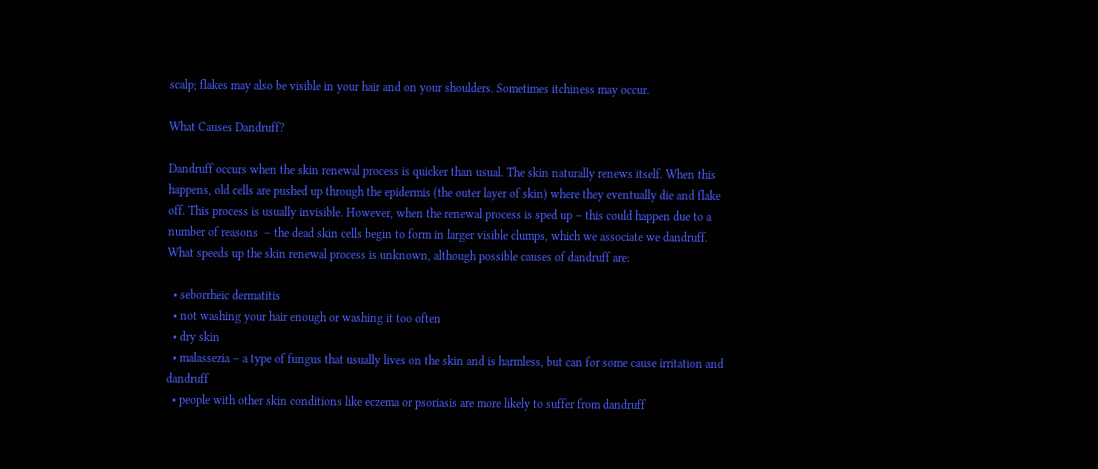scalp; flakes may also be visible in your hair and on your shoulders. Sometimes itchiness may occur.

What Causes Dandruff?

Dandruff occurs when the skin renewal process is quicker than usual. The skin naturally renews itself. When this happens, old cells are pushed up through the epidermis (the outer layer of skin) where they eventually die and flake off. This process is usually invisible. However, when the renewal process is sped up – this could happen due to a number of reasons  – the dead skin cells begin to form in larger visible clumps, which we associate we dandruff. What speeds up the skin renewal process is unknown, although possible causes of dandruff are:

  • seborrheic dermatitis
  • not washing your hair enough or washing it too often
  • dry skin
  • malassezia – a type of fungus that usually lives on the skin and is harmless, but can for some cause irritation and dandruff
  • people with other skin conditions like eczema or psoriasis are more likely to suffer from dandruff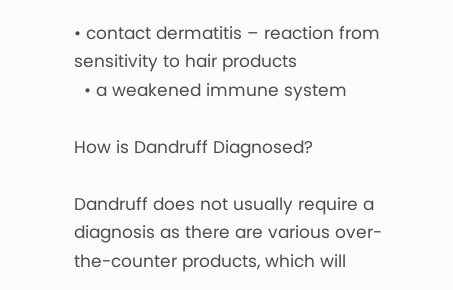• contact dermatitis – reaction from sensitivity to hair products
  • a weakened immune system

How is Dandruff Diagnosed?

Dandruff does not usually require a diagnosis as there are various over-the-counter products, which will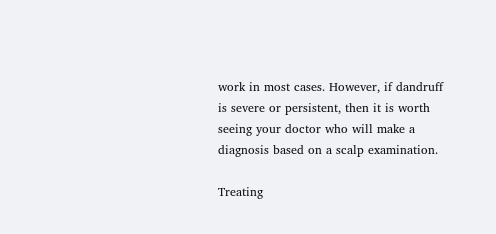work in most cases. However, if dandruff is severe or persistent, then it is worth seeing your doctor who will make a diagnosis based on a scalp examination.

Treating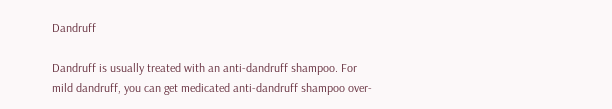Dandruff

Dandruff is usually treated with an anti-dandruff shampoo. For mild dandruff, you can get medicated anti-dandruff shampoo over-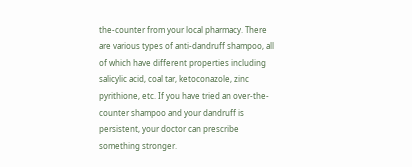the-counter from your local pharmacy. There are various types of anti-dandruff shampoo, all of which have different properties including salicylic acid, coal tar, ketoconazole, zinc pyrithione, etc. If you have tried an over-the-counter shampoo and your dandruff is persistent, your doctor can prescribe something stronger.